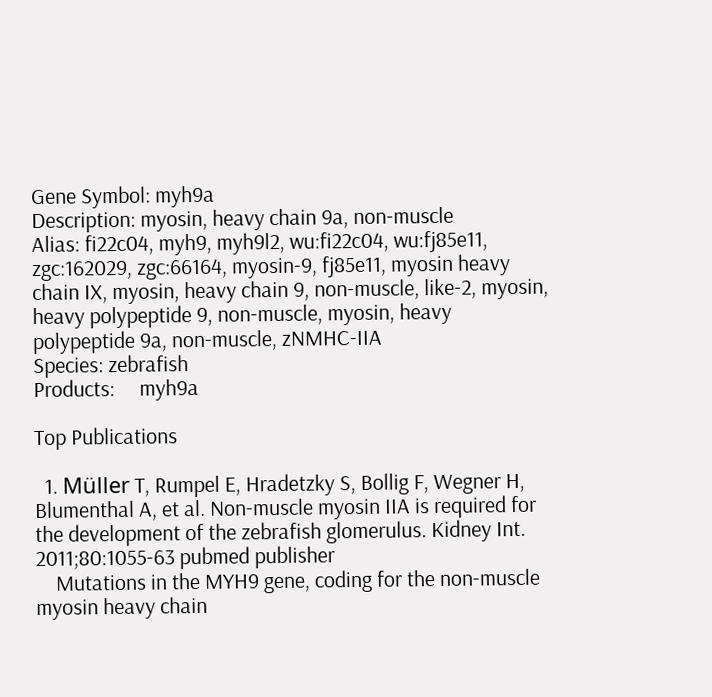Gene Symbol: myh9a
Description: myosin, heavy chain 9a, non-muscle
Alias: fi22c04, myh9, myh9l2, wu:fi22c04, wu:fj85e11, zgc:162029, zgc:66164, myosin-9, fj85e11, myosin heavy chain IX, myosin, heavy chain 9, non-muscle, like-2, myosin, heavy polypeptide 9, non-muscle, myosin, heavy polypeptide 9a, non-muscle, zNMHC-IIA
Species: zebrafish
Products:     myh9a

Top Publications

  1. Müller T, Rumpel E, Hradetzky S, Bollig F, Wegner H, Blumenthal A, et al. Non-muscle myosin IIA is required for the development of the zebrafish glomerulus. Kidney Int. 2011;80:1055-63 pubmed publisher
    Mutations in the MYH9 gene, coding for the non-muscle myosin heavy chain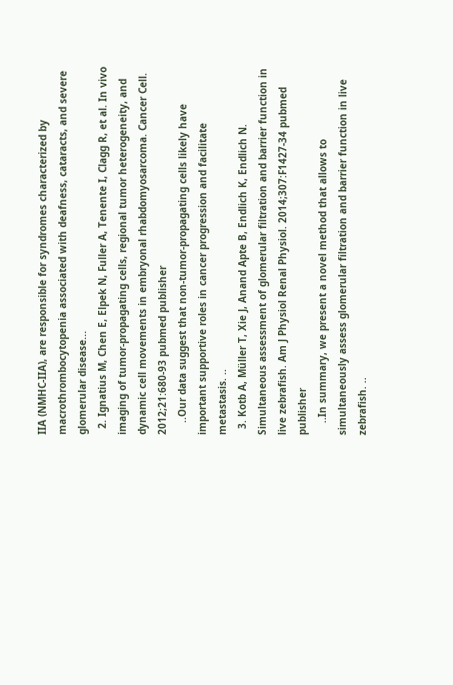IIA (NMHC-IIA), are responsible for syndromes characterized by macrothrombocytopenia associated with deafness, cataracts, and severe glomerular disease...
  2. Ignatius M, Chen E, Elpek N, Fuller A, Tenente I, Clagg R, et al. In vivo imaging of tumor-propagating cells, regional tumor heterogeneity, and dynamic cell movements in embryonal rhabdomyosarcoma. Cancer Cell. 2012;21:680-93 pubmed publisher
    ..Our data suggest that non-tumor-propagating cells likely have important supportive roles in cancer progression and facilitate metastasis. ..
  3. Kotb A, Müller T, Xie J, Anand Apte B, Endlich K, Endlich N. Simultaneous assessment of glomerular filtration and barrier function in live zebrafish. Am J Physiol Renal Physiol. 2014;307:F1427-34 pubmed publisher
    ..In summary, we present a novel method that allows to simultaneously assess glomerular filtration and barrier function in live zebrafish. ..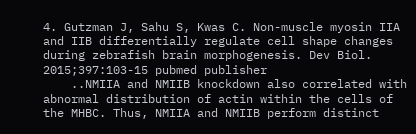4. Gutzman J, Sahu S, Kwas C. Non-muscle myosin IIA and IIB differentially regulate cell shape changes during zebrafish brain morphogenesis. Dev Biol. 2015;397:103-15 pubmed publisher
    ..NMIIA and NMIIB knockdown also correlated with abnormal distribution of actin within the cells of the MHBC. Thus, NMIIA and NMIIB perform distinct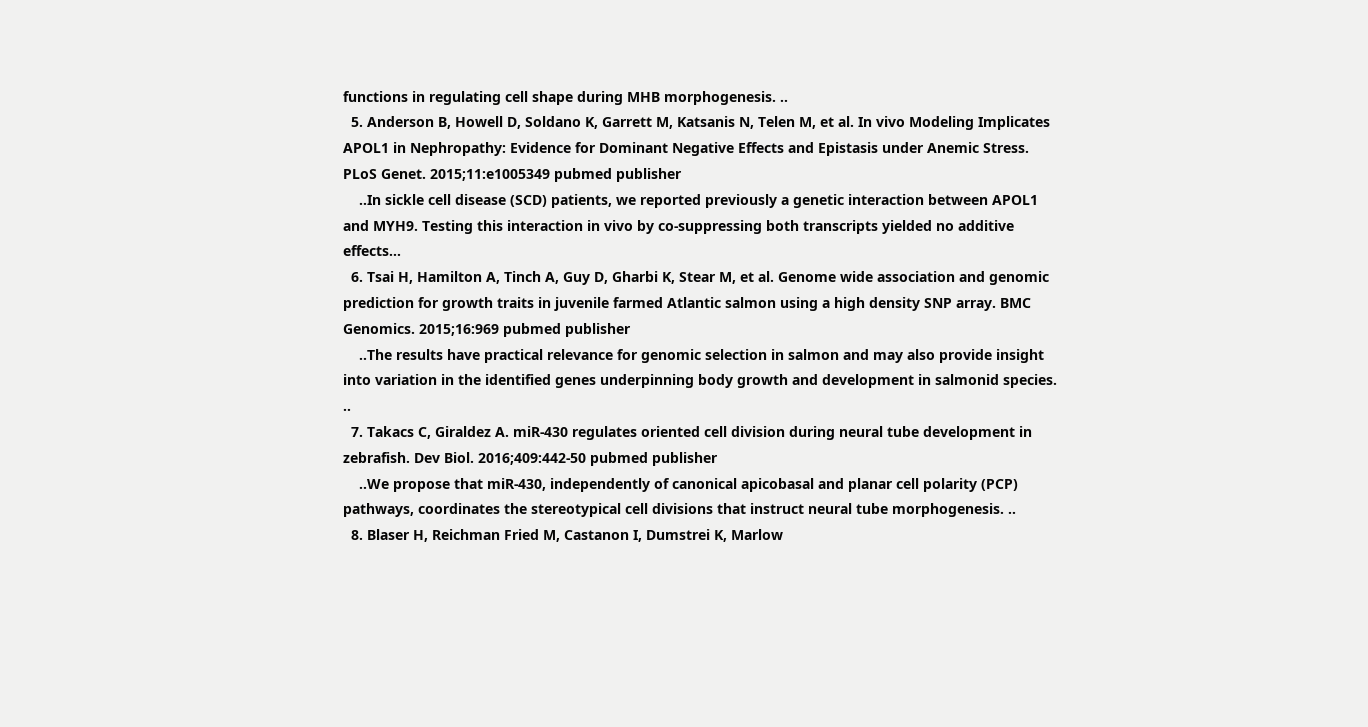functions in regulating cell shape during MHB morphogenesis. ..
  5. Anderson B, Howell D, Soldano K, Garrett M, Katsanis N, Telen M, et al. In vivo Modeling Implicates APOL1 in Nephropathy: Evidence for Dominant Negative Effects and Epistasis under Anemic Stress. PLoS Genet. 2015;11:e1005349 pubmed publisher
    ..In sickle cell disease (SCD) patients, we reported previously a genetic interaction between APOL1 and MYH9. Testing this interaction in vivo by co-suppressing both transcripts yielded no additive effects...
  6. Tsai H, Hamilton A, Tinch A, Guy D, Gharbi K, Stear M, et al. Genome wide association and genomic prediction for growth traits in juvenile farmed Atlantic salmon using a high density SNP array. BMC Genomics. 2015;16:969 pubmed publisher
    ..The results have practical relevance for genomic selection in salmon and may also provide insight into variation in the identified genes underpinning body growth and development in salmonid species. ..
  7. Takacs C, Giraldez A. miR-430 regulates oriented cell division during neural tube development in zebrafish. Dev Biol. 2016;409:442-50 pubmed publisher
    ..We propose that miR-430, independently of canonical apicobasal and planar cell polarity (PCP) pathways, coordinates the stereotypical cell divisions that instruct neural tube morphogenesis. ..
  8. Blaser H, Reichman Fried M, Castanon I, Dumstrei K, Marlow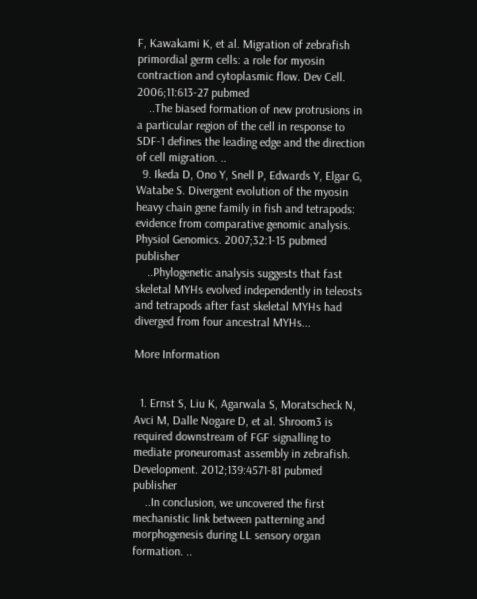F, Kawakami K, et al. Migration of zebrafish primordial germ cells: a role for myosin contraction and cytoplasmic flow. Dev Cell. 2006;11:613-27 pubmed
    ..The biased formation of new protrusions in a particular region of the cell in response to SDF-1 defines the leading edge and the direction of cell migration. ..
  9. Ikeda D, Ono Y, Snell P, Edwards Y, Elgar G, Watabe S. Divergent evolution of the myosin heavy chain gene family in fish and tetrapods: evidence from comparative genomic analysis. Physiol Genomics. 2007;32:1-15 pubmed publisher
    ..Phylogenetic analysis suggests that fast skeletal MYHs evolved independently in teleosts and tetrapods after fast skeletal MYHs had diverged from four ancestral MYHs...

More Information


  1. Ernst S, Liu K, Agarwala S, Moratscheck N, Avci M, Dalle Nogare D, et al. Shroom3 is required downstream of FGF signalling to mediate proneuromast assembly in zebrafish. Development. 2012;139:4571-81 pubmed publisher
    ..In conclusion, we uncovered the first mechanistic link between patterning and morphogenesis during LL sensory organ formation. ..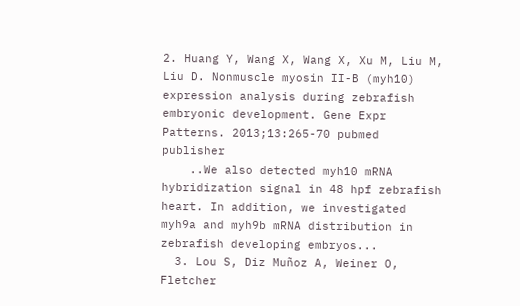2. Huang Y, Wang X, Wang X, Xu M, Liu M, Liu D. Nonmuscle myosin II-B (myh10) expression analysis during zebrafish embryonic development. Gene Expr Patterns. 2013;13:265-70 pubmed publisher
    ..We also detected myh10 mRNA hybridization signal in 48 hpf zebrafish heart. In addition, we investigated myh9a and myh9b mRNA distribution in zebrafish developing embryos...
  3. Lou S, Diz Muñoz A, Weiner O, Fletcher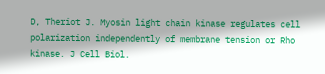D, Theriot J. Myosin light chain kinase regulates cell polarization independently of membrane tension or Rho kinase. J Cell Biol.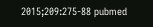2015;209:275-88 pubmed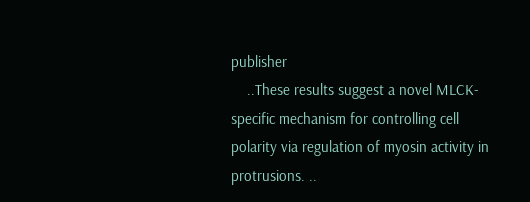publisher
    ..These results suggest a novel MLCK-specific mechanism for controlling cell polarity via regulation of myosin activity in protrusions. ..